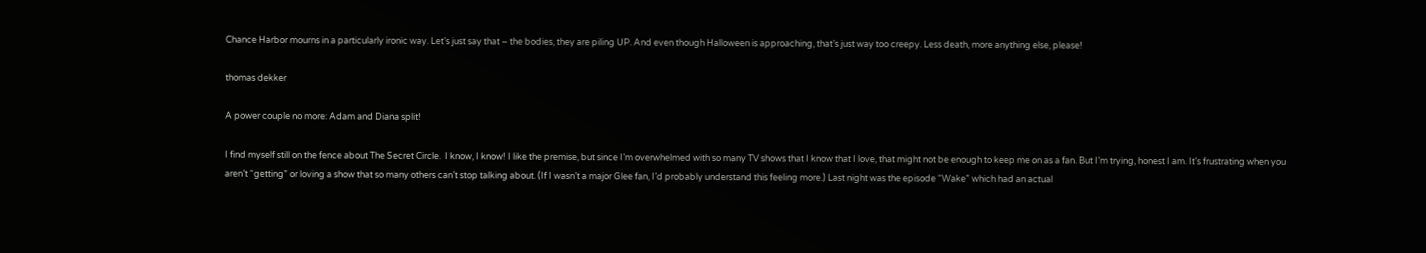Chance Harbor mourns in a particularly ironic way. Let’s just say that – the bodies, they are piling UP. And even though Halloween is approaching, that’s just way too creepy. Less death, more anything else, please!

thomas dekker

A power couple no more: Adam and Diana split!

I find myself still on the fence about The Secret Circle.  I know, I know! I like the premise, but since I’m overwhelmed with so many TV shows that I know that I love, that might not be enough to keep me on as a fan. But I’m trying, honest I am. It’s frustrating when you aren’t “getting” or loving a show that so many others can’t stop talking about. (If I wasn’t a major Glee fan, I’d probably understand this feeling more.) Last night was the episode “Wake” which had an actual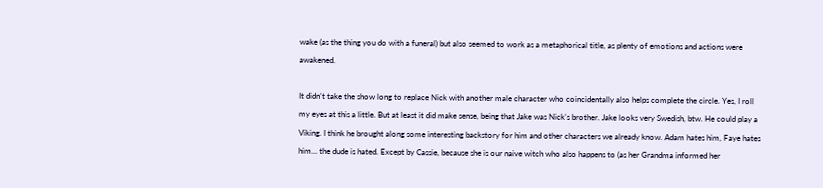wake (as the thing you do with a funeral) but also seemed to work as a metaphorical title, as plenty of emotions and actions were awakened.

It didn’t take the show long to replace Nick with another male character who coincidentally also helps complete the circle. Yes, I roll my eyes at this a little. But at least it did make sense, being that Jake was Nick’s brother. Jake looks very Swedish, btw. He could play a Viking. I think he brought along some interesting backstory for him and other characters we already know. Adam hates him, Faye hates him… the dude is hated. Except by Cassie, because she is our naive witch who also happens to (as her Grandma informed her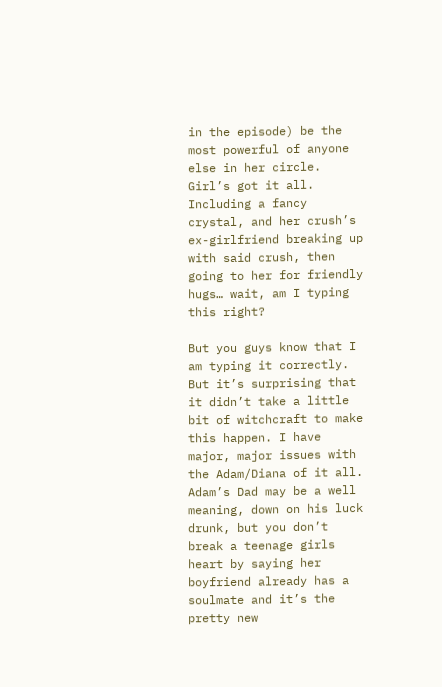in the episode) be the most powerful of anyone else in her circle. Girl’s got it all. Including a fancy crystal, and her crush’s ex-girlfriend breaking up with said crush, then going to her for friendly hugs… wait, am I typing this right?

But you guys know that I am typing it correctly. But it’s surprising that it didn’t take a little bit of witchcraft to make this happen. I have major, major issues with the Adam/Diana of it all. Adam’s Dad may be a well meaning, down on his luck drunk, but you don’t break a teenage girls heart by saying her boyfriend already has a soulmate and it’s the pretty new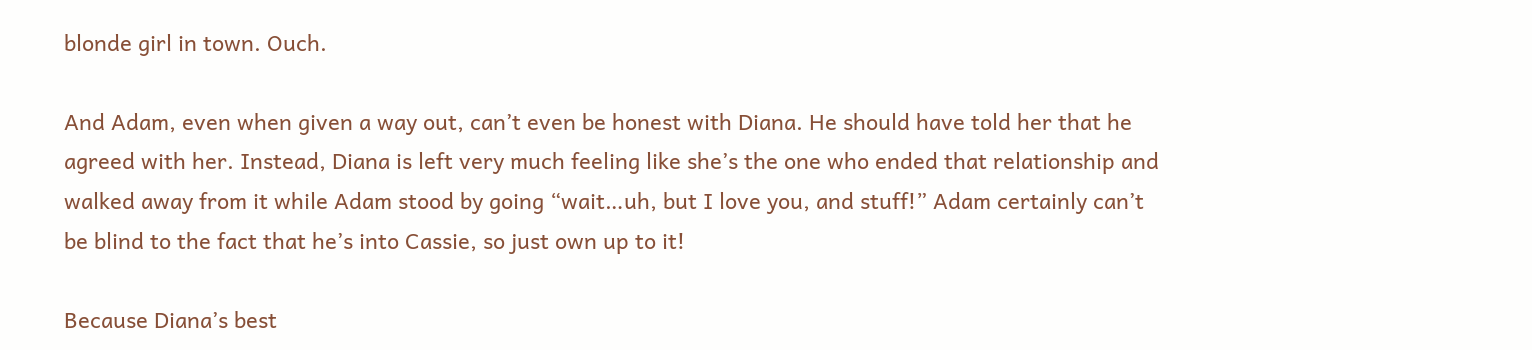blonde girl in town. Ouch.

And Adam, even when given a way out, can’t even be honest with Diana. He should have told her that he agreed with her. Instead, Diana is left very much feeling like she’s the one who ended that relationship and walked away from it while Adam stood by going “wait…uh, but I love you, and stuff!” Adam certainly can’t be blind to the fact that he’s into Cassie, so just own up to it!

Because Diana’s best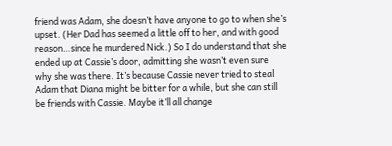friend was Adam, she doesn’t have anyone to go to when she’s upset. (Her Dad has seemed a little off to her, and with good reason…since he murdered Nick.) So I do understand that she ended up at Cassie’s door, admitting she wasn’t even sure why she was there. It’s because Cassie never tried to steal Adam that Diana might be bitter for a while, but she can still be friends with Cassie. Maybe it’ll all change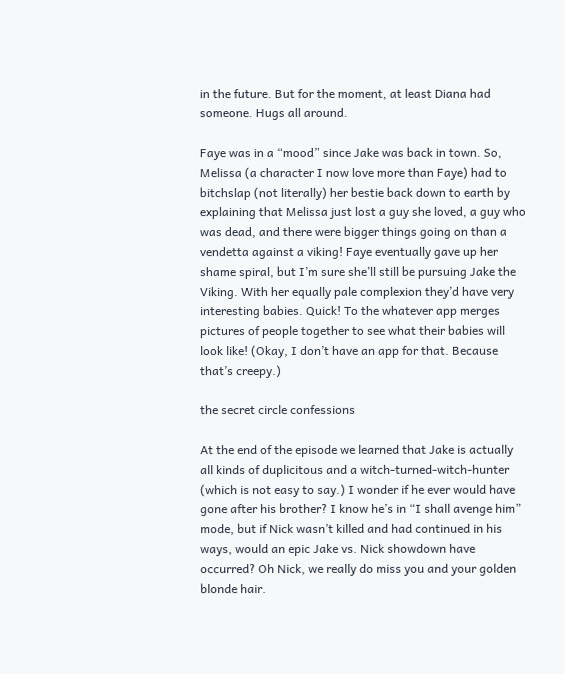in the future. But for the moment, at least Diana had someone. Hugs all around.

Faye was in a “mood” since Jake was back in town. So, Melissa (a character I now love more than Faye) had to bitchslap (not literally) her bestie back down to earth by explaining that Melissa just lost a guy she loved, a guy who was dead, and there were bigger things going on than a vendetta against a viking! Faye eventually gave up her shame spiral, but I’m sure she’ll still be pursuing Jake the Viking. With her equally pale complexion they’d have very interesting babies. Quick! To the whatever app merges pictures of people together to see what their babies will look like! (Okay, I don’t have an app for that. Because that’s creepy.)

the secret circle confessions

At the end of the episode we learned that Jake is actually all kinds of duplicitous and a witch-turned-witch-hunter (which is not easy to say.) I wonder if he ever would have gone after his brother? I know he’s in “I shall avenge him” mode, but if Nick wasn’t killed and had continued in his ways, would an epic Jake vs. Nick showdown have occurred? Oh Nick, we really do miss you and your golden blonde hair.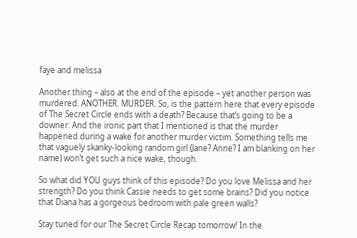faye and melissa

Another thing – also at the end of the episode – yet another person was murdered. ANOTHER. MURDER. So, is the pattern here that every episode of The Secret Circle ends with a death? Because that’s going to be a downer. And the ironic part that I mentioned is that the murder happened during a wake for another murder victim. Something tells me that vaguely skanky-looking random girl (Jane? Anne? I am blanking on her name) won’t get such a nice wake, though.

So what did YOU guys think of this episode? Do you love Melissa and her strength? Do you think Cassie needs to get some brains? Did you notice that Diana has a gorgeous bedroom with pale green walls?

Stay tuned for our The Secret Circle Recap tomorrow! In the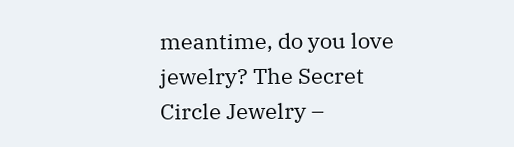meantime, do you love jewelry? The Secret Circle Jewelry –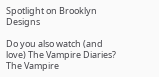Spotlight on Brooklyn Designs

Do you also watch (and love) The Vampire Diaries? The Vampire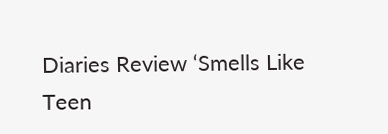Diaries Review ‘Smells Like Teen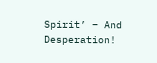Spirit’ – And Desperation!